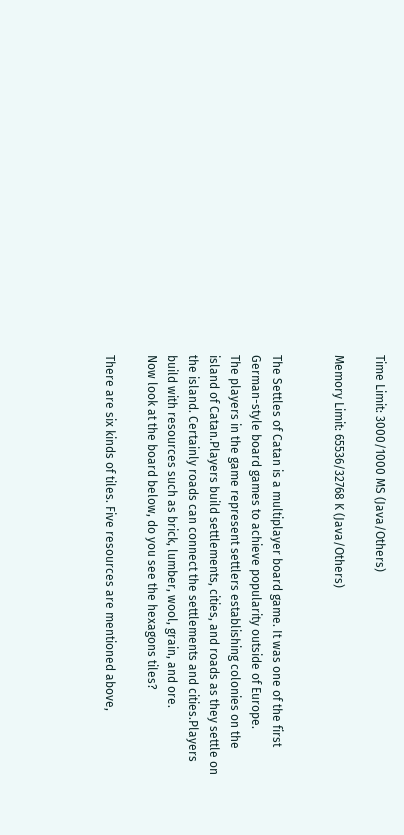Time Limit: 3000/1000 MS (Java/Others)

Memory Limit: 65536/32768 K (Java/Others)


The Settles of Catan is a multiplayer board game. It was one of the first German-style board games to achieve popularity outside of Europe.
The players in the game represent settlers establishing colonies on the island of Catan.Players build settlements, cities, and roads as they settle on the island. Certainly roads can connect the settlements and cities.Players build with resources such as brick, lumber, wool, grain, and ore.
Now look at the board below, do you see the hexagons tiles?

There are six kinds of tiles. Five resources are mentioned above,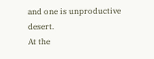and one is unproductive desert.
At the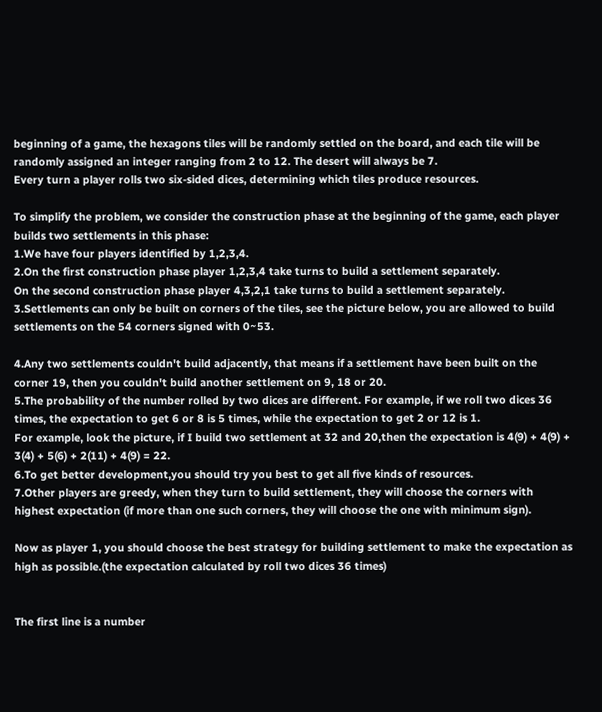beginning of a game, the hexagons tiles will be randomly settled on the board, and each tile will be randomly assigned an integer ranging from 2 to 12. The desert will always be 7.
Every turn a player rolls two six-sided dices, determining which tiles produce resources.

To simplify the problem, we consider the construction phase at the beginning of the game, each player builds two settlements in this phase:
1.We have four players identified by 1,2,3,4.
2.On the first construction phase player 1,2,3,4 take turns to build a settlement separately.
On the second construction phase player 4,3,2,1 take turns to build a settlement separately.
3.Settlements can only be built on corners of the tiles, see the picture below, you are allowed to build settlements on the 54 corners signed with 0~53.

4.Any two settlements couldn't build adjacently, that means if a settlement have been built on the corner 19, then you couldn't build another settlement on 9, 18 or 20.
5.The probability of the number rolled by two dices are different. For example, if we roll two dices 36 times, the expectation to get 6 or 8 is 5 times, while the expectation to get 2 or 12 is 1.
For example, look the picture, if I build two settlement at 32 and 20,then the expectation is 4(9) + 4(9) + 3(4) + 5(6) + 2(11) + 4(9) = 22.
6.To get better development,you should try you best to get all five kinds of resources.
7.Other players are greedy, when they turn to build settlement, they will choose the corners with highest expectation (if more than one such corners, they will choose the one with minimum sign).

Now as player 1, you should choose the best strategy for building settlement to make the expectation as high as possible.(the expectation calculated by roll two dices 36 times)


The first line is a number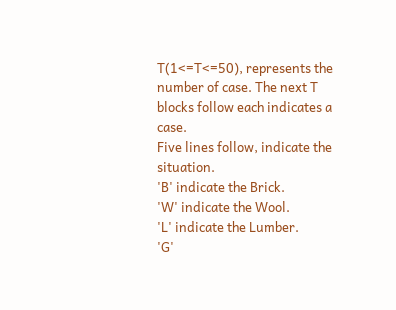T(1<=T<=50), represents the number of case. The next T blocks follow each indicates a case.
Five lines follow, indicate the situation.
'B' indicate the Brick.
'W' indicate the Wool.
'L' indicate the Lumber.
'G'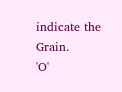indicate the Grain.
'O'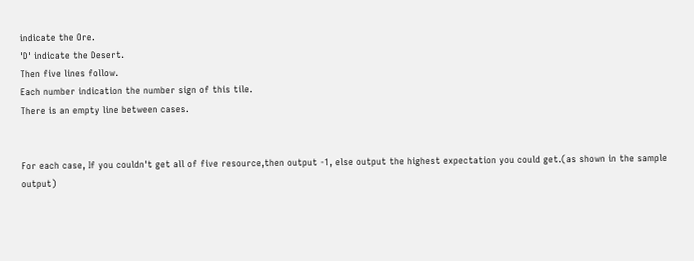indicate the Ore.
'D' indicate the Desert.
Then five lines follow.
Each number indication the number sign of this tile.
There is an empty line between cases.


For each case, If you couldn't get all of five resource,then output -1, else output the highest expectation you could get.(as shown in the sample output)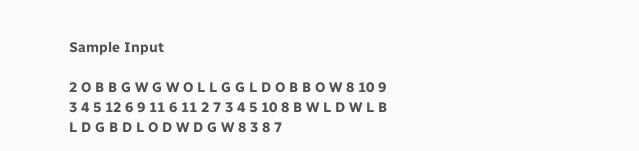Sample Input

2 O B B G W G W O L L G G L D O B B O W 8 10 9 3 4 5 12 6 9 11 6 11 2 7 3 4 5 10 8 B W L D W L B L D G B D L O D W D G W 8 3 8 7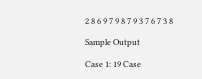2 8 6 9 7 9 8 7 9 3 7 6 7 3 8

Sample Output

Case 1: 19 Case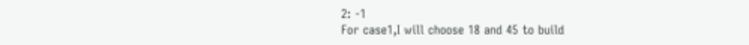2: -1
For case1,I will choose 18 and 45 to build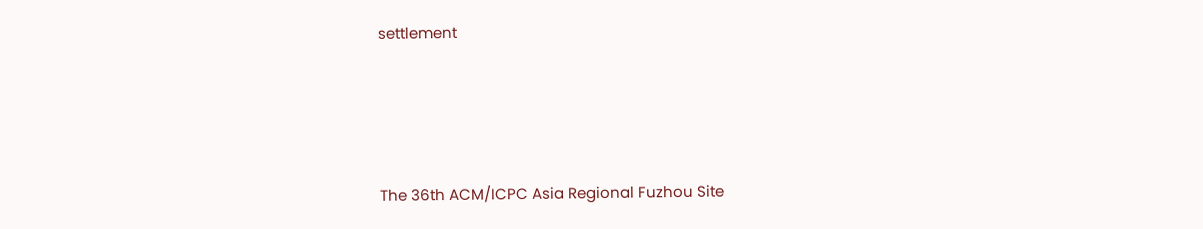settlement




The 36th ACM/ICPC Asia Regional Fuzhou Site